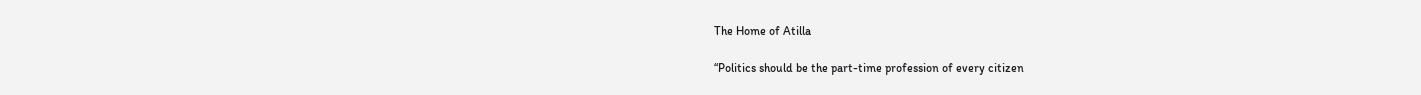The Home of Atilla

“Politics should be the part-time profession of every citizen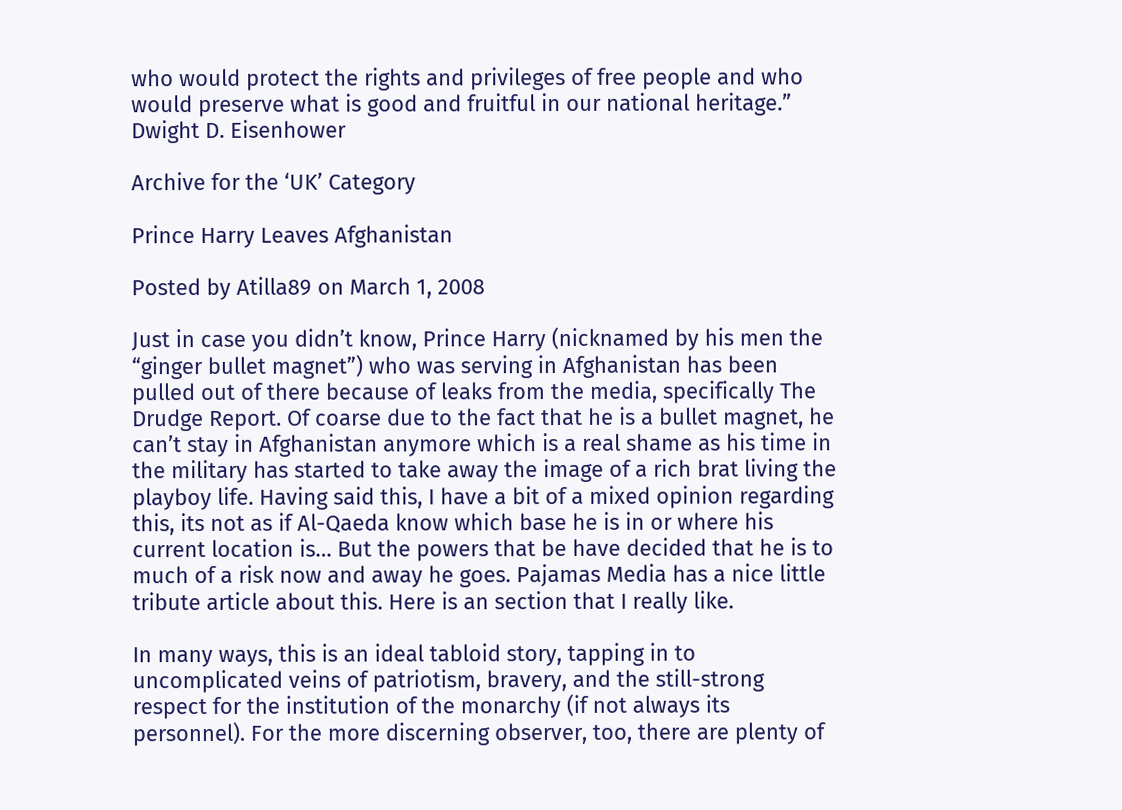who would protect the rights and privileges of free people and who would preserve what is good and fruitful in our national heritage.” Dwight D. Eisenhower

Archive for the ‘UK’ Category

Prince Harry Leaves Afghanistan

Posted by Atilla89 on March 1, 2008

Just in case you didn’t know, Prince Harry (nicknamed by his men the “ginger bullet magnet”) who was serving in Afghanistan has been pulled out of there because of leaks from the media, specifically The Drudge Report. Of coarse due to the fact that he is a bullet magnet, he can’t stay in Afghanistan anymore which is a real shame as his time in the military has started to take away the image of a rich brat living the playboy life. Having said this, I have a bit of a mixed opinion regarding this, its not as if Al-Qaeda know which base he is in or where his current location is… But the powers that be have decided that he is to much of a risk now and away he goes. Pajamas Media has a nice little tribute article about this. Here is an section that I really like.

In many ways, this is an ideal tabloid story, tapping in to uncomplicated veins of patriotism, bravery, and the still-strong respect for the institution of the monarchy (if not always its personnel). For the more discerning observer, too, there are plenty of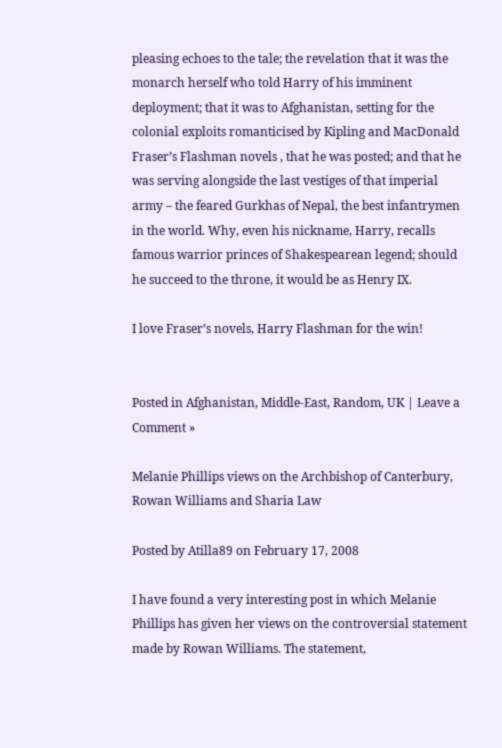pleasing echoes to the tale; the revelation that it was the monarch herself who told Harry of his imminent deployment; that it was to Afghanistan, setting for the colonial exploits romanticised by Kipling and MacDonald Fraser’s Flashman novels , that he was posted; and that he was serving alongside the last vestiges of that imperial army – the feared Gurkhas of Nepal, the best infantrymen in the world. Why, even his nickname, Harry, recalls famous warrior princes of Shakespearean legend; should he succeed to the throne, it would be as Henry IX.

I love Fraser’s novels, Harry Flashman for the win!


Posted in Afghanistan, Middle-East, Random, UK | Leave a Comment »

Melanie Phillips views on the Archbishop of Canterbury, Rowan Williams and Sharia Law

Posted by Atilla89 on February 17, 2008

I have found a very interesting post in which Melanie Phillips has given her views on the controversial statement made by Rowan Williams. The statement,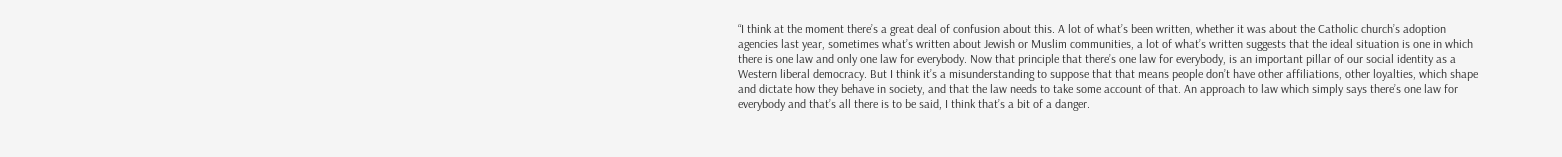“I think at the moment there’s a great deal of confusion about this. A lot of what’s been written, whether it was about the Catholic church’s adoption agencies last year, sometimes what’s written about Jewish or Muslim communities, a lot of what’s written suggests that the ideal situation is one in which there is one law and only one law for everybody. Now that principle that there’s one law for everybody, is an important pillar of our social identity as a Western liberal democracy. But I think it’s a misunderstanding to suppose that that means people don’t have other affiliations, other loyalties, which shape and dictate how they behave in society, and that the law needs to take some account of that. An approach to law which simply says there’s one law for everybody and that’s all there is to be said, I think that’s a bit of a danger.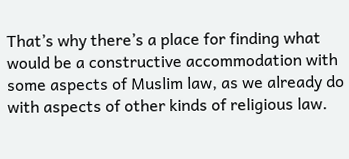That’s why there’s a place for finding what would be a constructive accommodation with some aspects of Muslim law, as we already do with aspects of other kinds of religious law.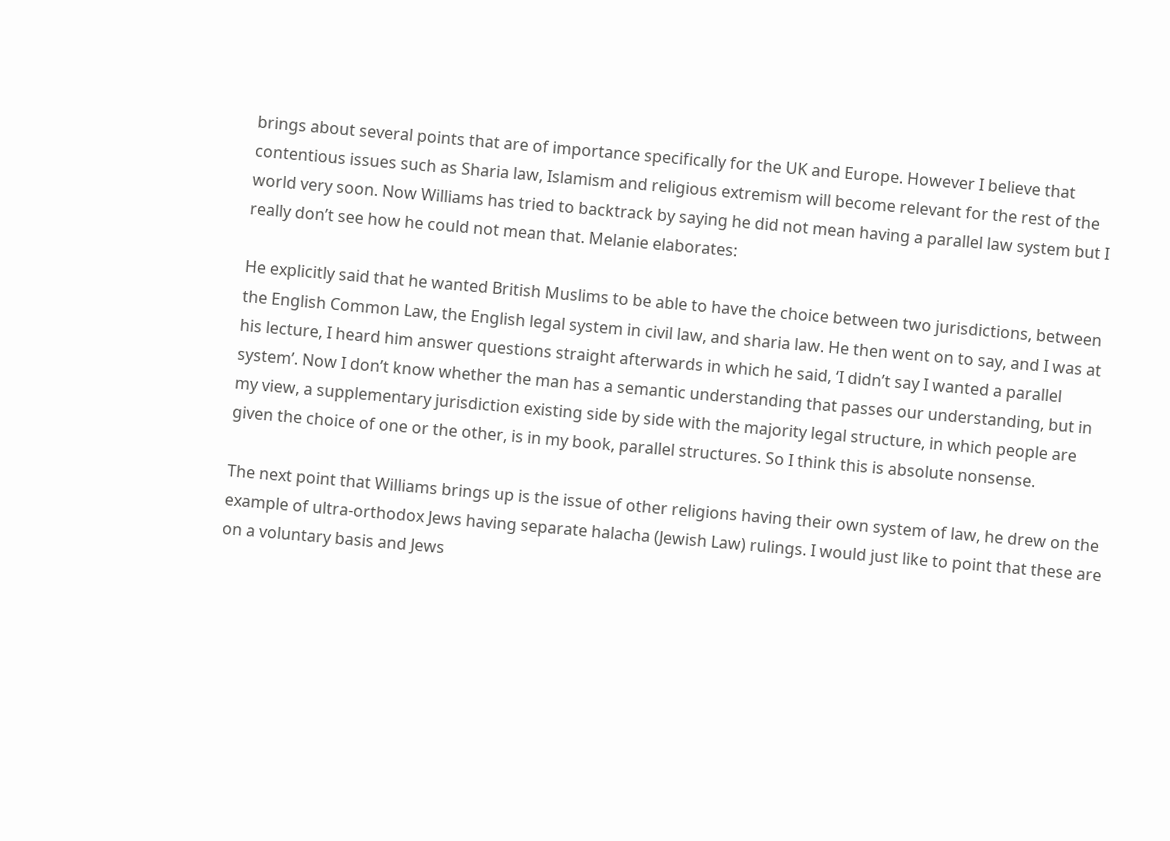brings about several points that are of importance specifically for the UK and Europe. However I believe that contentious issues such as Sharia law, Islamism and religious extremism will become relevant for the rest of the world very soon. Now Williams has tried to backtrack by saying he did not mean having a parallel law system but I really don’t see how he could not mean that. Melanie elaborates:

He explicitly said that he wanted British Muslims to be able to have the choice between two jurisdictions, between the English Common Law, the English legal system in civil law, and sharia law. He then went on to say, and I was at his lecture, I heard him answer questions straight afterwards in which he said, ‘I didn’t say I wanted a parallel system’. Now I don’t know whether the man has a semantic understanding that passes our understanding, but in my view, a supplementary jurisdiction existing side by side with the majority legal structure, in which people are given the choice of one or the other, is in my book, parallel structures. So I think this is absolute nonsense.

The next point that Williams brings up is the issue of other religions having their own system of law, he drew on the example of ultra-orthodox Jews having separate halacha (Jewish Law) rulings. I would just like to point that these are on a voluntary basis and Jews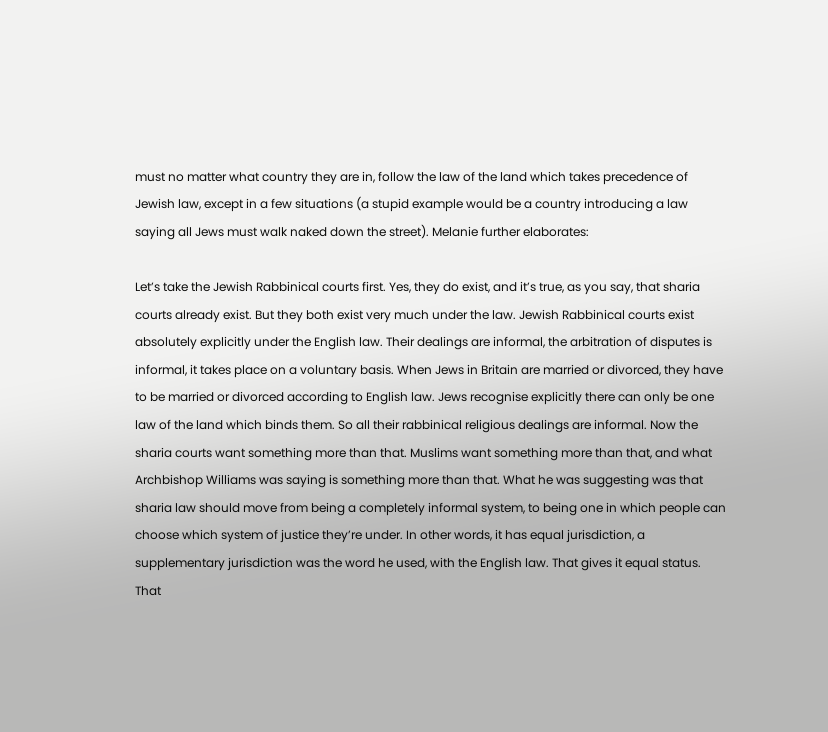must no matter what country they are in, follow the law of the land which takes precedence of Jewish law, except in a few situations (a stupid example would be a country introducing a law saying all Jews must walk naked down the street). Melanie further elaborates:

Let’s take the Jewish Rabbinical courts first. Yes, they do exist, and it’s true, as you say, that sharia courts already exist. But they both exist very much under the law. Jewish Rabbinical courts exist absolutely explicitly under the English law. Their dealings are informal, the arbitration of disputes is informal, it takes place on a voluntary basis. When Jews in Britain are married or divorced, they have to be married or divorced according to English law. Jews recognise explicitly there can only be one law of the land which binds them. So all their rabbinical religious dealings are informal. Now the sharia courts want something more than that. Muslims want something more than that, and what Archbishop Williams was saying is something more than that. What he was suggesting was that sharia law should move from being a completely informal system, to being one in which people can choose which system of justice they’re under. In other words, it has equal jurisdiction, a supplementary jurisdiction was the word he used, with the English law. That gives it equal status. That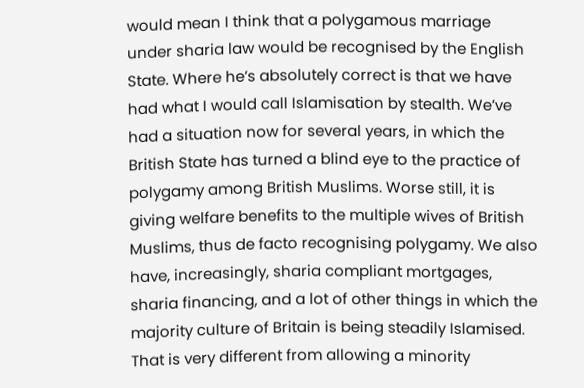would mean I think that a polygamous marriage under sharia law would be recognised by the English State. Where he’s absolutely correct is that we have had what I would call Islamisation by stealth. We’ve had a situation now for several years, in which the British State has turned a blind eye to the practice of polygamy among British Muslims. Worse still, it is giving welfare benefits to the multiple wives of British Muslims, thus de facto recognising polygamy. We also have, increasingly, sharia compliant mortgages, sharia financing, and a lot of other things in which the majority culture of Britain is being steadily Islamised. That is very different from allowing a minority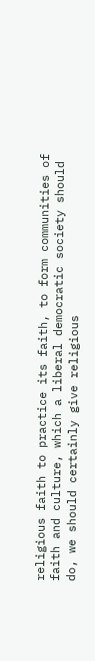religious faith to practice its faith, to form communities of faith and culture, which a liberal democratic society should do, we should certainly give religious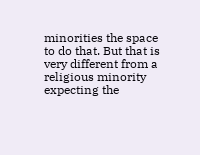minorities the space to do that. But that is very different from a religious minority expecting the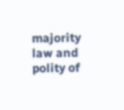majority law and polity of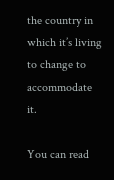the country in which it’s living to change to accommodate it.

You can read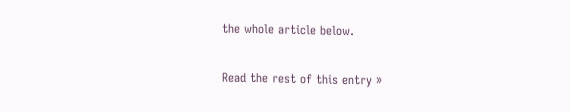the whole article below.

Read the rest of this entry »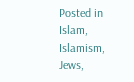Posted in Islam, Islamism, Jews,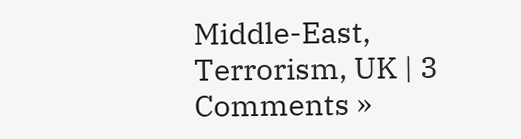Middle-East, Terrorism, UK | 3 Comments »